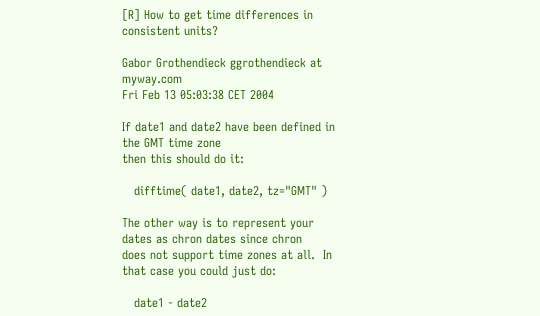[R] How to get time differences in consistent units?

Gabor Grothendieck ggrothendieck at myway.com
Fri Feb 13 05:03:38 CET 2004

If date1 and date2 have been defined in the GMT time zone
then this should do it:

   difftime( date1, date2, tz="GMT" )

The other way is to represent your dates as chron dates since chron
does not support time zones at all.  In that case you could just do:

   date1 - date2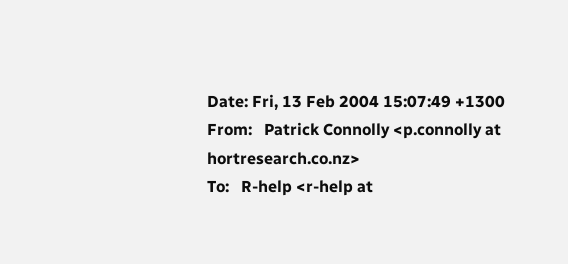Date: Fri, 13 Feb 2004 15:07:49 +1300
From:   Patrick Connolly <p.connolly at hortresearch.co.nz>
To:   R-help <r-help at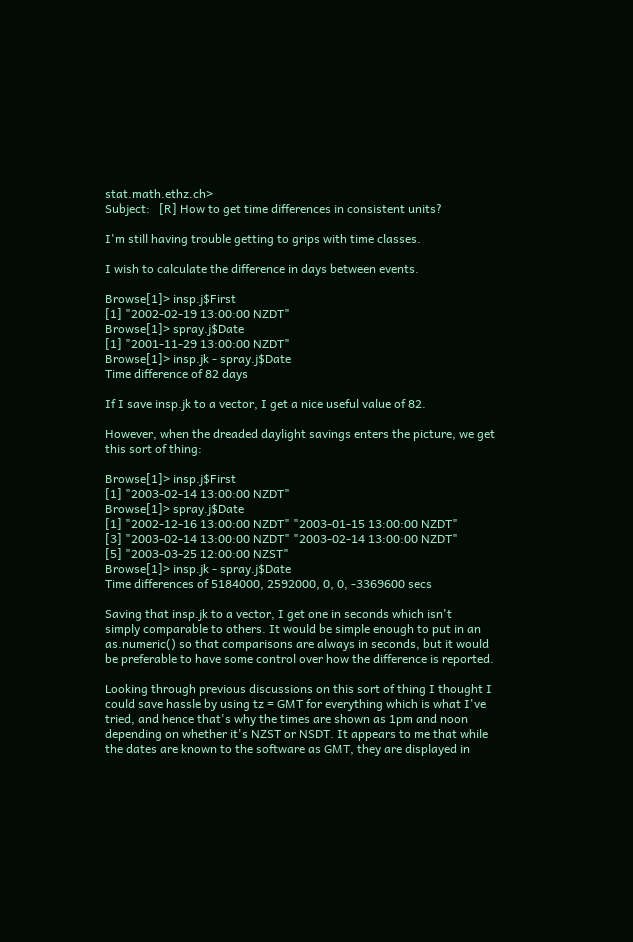stat.math.ethz.ch>
Subject:   [R] How to get time differences in consistent units?

I'm still having trouble getting to grips with time classes.

I wish to calculate the difference in days between events.

Browse[1]> insp.j$First
[1] "2002-02-19 13:00:00 NZDT"
Browse[1]> spray.j$Date
[1] "2001-11-29 13:00:00 NZDT"
Browse[1]> insp.jk - spray.j$Date
Time difference of 82 days

If I save insp.jk to a vector, I get a nice useful value of 82.

However, when the dreaded daylight savings enters the picture, we get
this sort of thing:

Browse[1]> insp.j$First
[1] "2003-02-14 13:00:00 NZDT"
Browse[1]> spray.j$Date
[1] "2002-12-16 13:00:00 NZDT" "2003-01-15 13:00:00 NZDT"
[3] "2003-02-14 13:00:00 NZDT" "2003-02-14 13:00:00 NZDT"
[5] "2003-03-25 12:00:00 NZST"
Browse[1]> insp.jk - spray.j$Date
Time differences of 5184000, 2592000, 0, 0, -3369600 secs

Saving that insp.jk to a vector, I get one in seconds which isn't
simply comparable to others. It would be simple enough to put in an
as.numeric() so that comparisons are always in seconds, but it would
be preferable to have some control over how the difference is reported.

Looking through previous discussions on this sort of thing I thought I
could save hassle by using tz = GMT for everything which is what I've
tried, and hence that's why the times are shown as 1pm and noon
depending on whether it's NZST or NSDT. It appears to me that while
the dates are known to the software as GMT, they are displayed in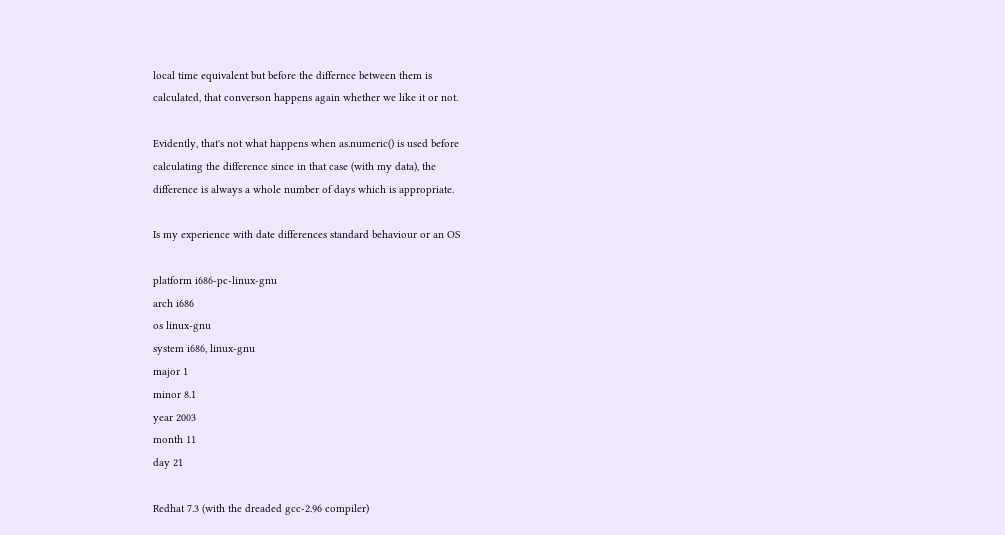local time equivalent but before the differnce between them is
calculated, that converson happens again whether we like it or not.

Evidently, that's not what happens when as.numeric() is used before
calculating the difference since in that case (with my data), the
difference is always a whole number of days which is appropriate.

Is my experience with date differences standard behaviour or an OS

platform i686-pc-linux-gnu
arch i686
os linux-gnu
system i686, linux-gnu
major 1
minor 8.1
year 2003
month 11
day 21

Redhat 7.3 (with the dreaded gcc-2.96 compiler)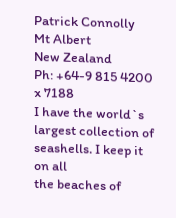Patrick Connolly
Mt Albert
New Zealand
Ph: +64-9 815 4200 x 7188
I have the world`s largest collection of seashells. I keep it on all
the beaches of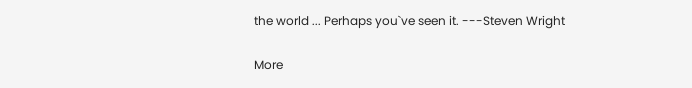the world ... Perhaps you`ve seen it. ---Steven Wright

More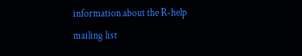information about the R-help mailing list